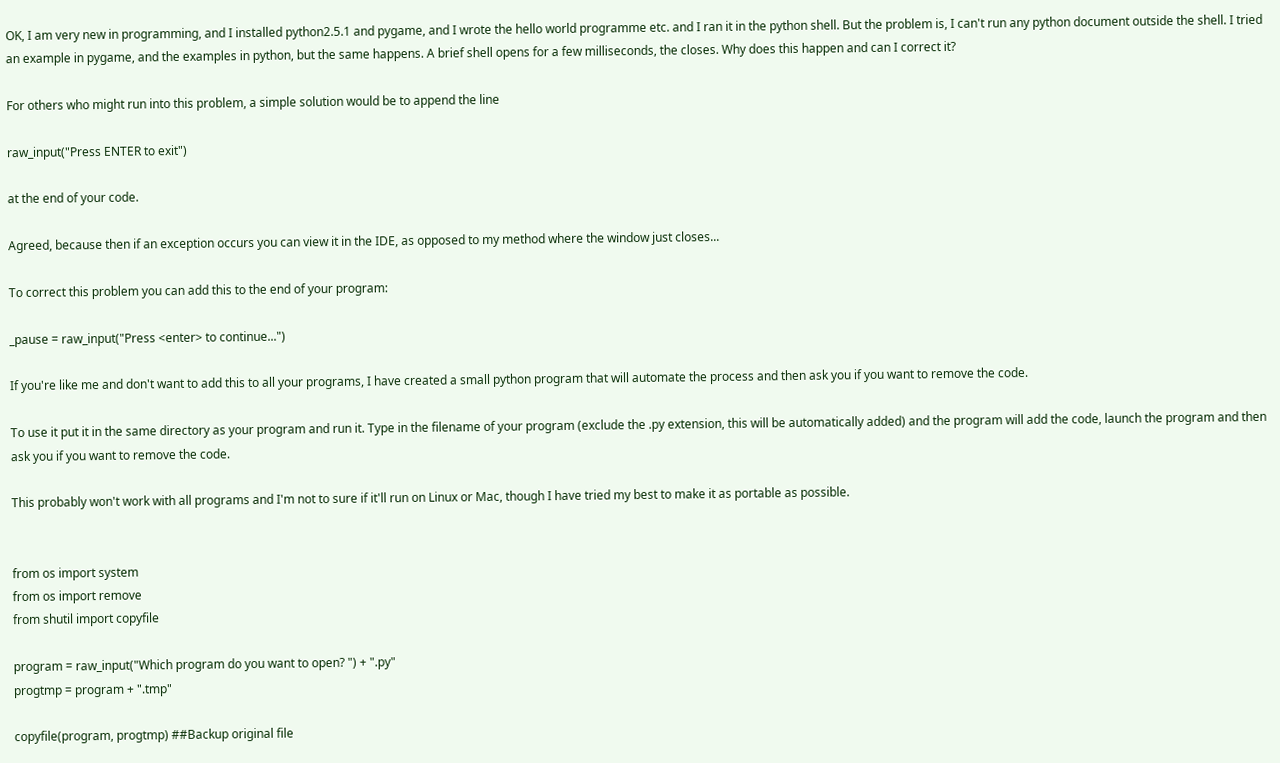OK, I am very new in programming, and I installed python2.5.1 and pygame, and I wrote the hello world programme etc. and I ran it in the python shell. But the problem is, I can't run any python document outside the shell. I tried an example in pygame, and the examples in python, but the same happens. A brief shell opens for a few milliseconds, the closes. Why does this happen and can I correct it?

For others who might run into this problem, a simple solution would be to append the line

raw_input("Press ENTER to exit")

at the end of your code.

Agreed, because then if an exception occurs you can view it in the IDE, as opposed to my method where the window just closes...

To correct this problem you can add this to the end of your program:

_pause = raw_input("Press <enter> to continue...")

If you're like me and don't want to add this to all your programs, I have created a small python program that will automate the process and then ask you if you want to remove the code.

To use it put it in the same directory as your program and run it. Type in the filename of your program (exclude the .py extension, this will be automatically added) and the program will add the code, launch the program and then ask you if you want to remove the code.

This probably won't work with all programs and I'm not to sure if it'll run on Linux or Mac, though I have tried my best to make it as portable as possible.


from os import system
from os import remove
from shutil import copyfile

program = raw_input("Which program do you want to open? ") + ".py"
progtmp = program + ".tmp"

copyfile(program, progtmp) ##Backup original file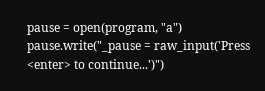pause = open(program, "a")
pause.write("_pause = raw_input('Press <enter> to continue...')")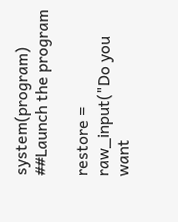system(program) ##Launch the program

restore = raw_input("Do you want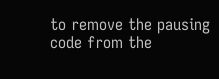to remove the pausing code from the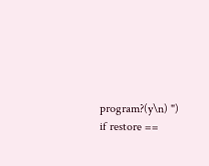program?(y\n) ")
if restore ==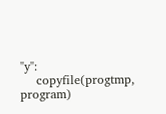"y":
    copyfile(progtmp, program)